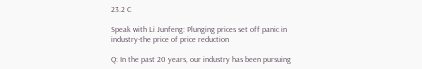23.2 C

Speak with Li Junfeng: Plunging prices set off panic in industry-the price of price reduction

Q: In the past 20 years, our industry has been pursuing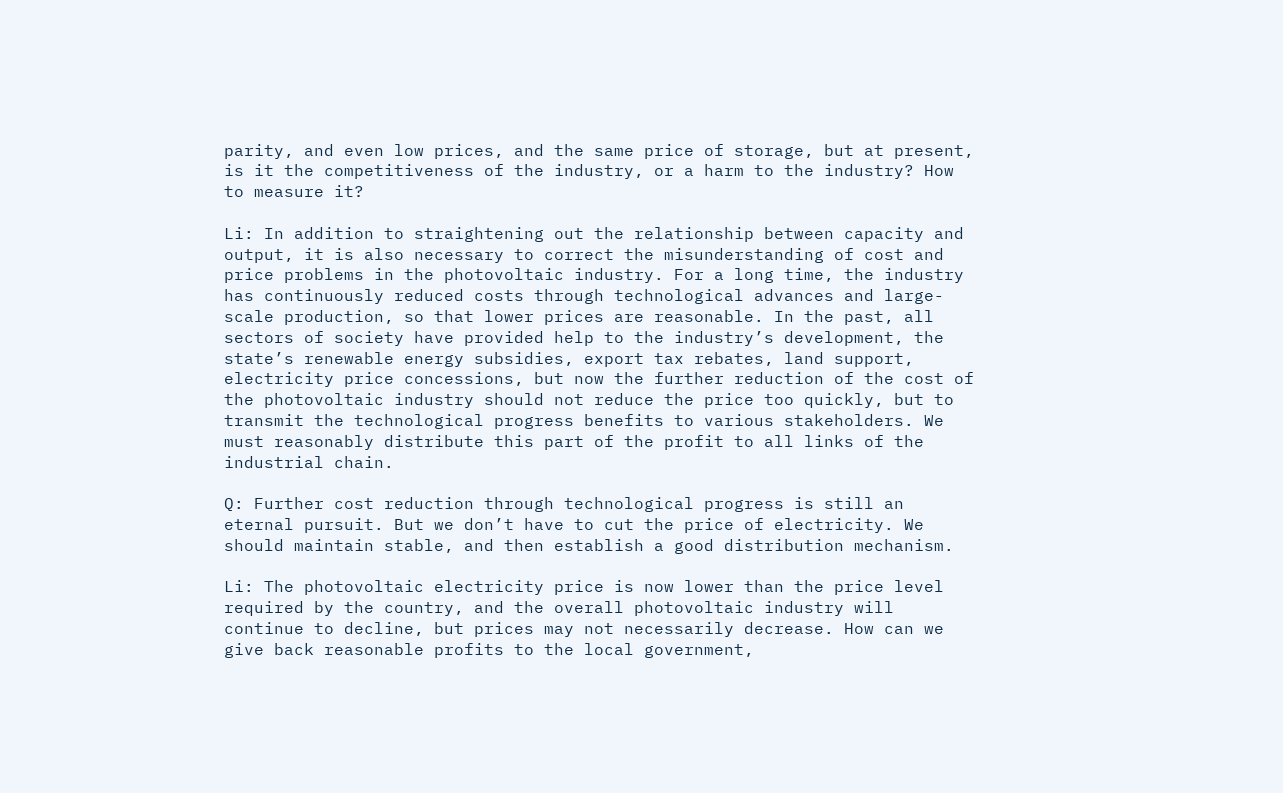parity, and even low prices, and the same price of storage, but at present, is it the competitiveness of the industry, or a harm to the industry? How to measure it?

Li: In addition to straightening out the relationship between capacity and output, it is also necessary to correct the misunderstanding of cost and price problems in the photovoltaic industry. For a long time, the industry has continuously reduced costs through technological advances and large-scale production, so that lower prices are reasonable. In the past, all sectors of society have provided help to the industry’s development, the state’s renewable energy subsidies, export tax rebates, land support, electricity price concessions, but now the further reduction of the cost of the photovoltaic industry should not reduce the price too quickly, but to transmit the technological progress benefits to various stakeholders. We must reasonably distribute this part of the profit to all links of the industrial chain.

Q: Further cost reduction through technological progress is still an eternal pursuit. But we don’t have to cut the price of electricity. We should maintain stable, and then establish a good distribution mechanism.

Li: The photovoltaic electricity price is now lower than the price level required by the country, and the overall photovoltaic industry will continue to decline, but prices may not necessarily decrease. How can we give back reasonable profits to the local government,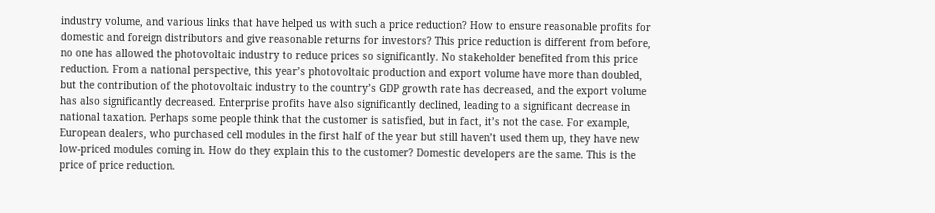industry volume, and various links that have helped us with such a price reduction? How to ensure reasonable profits for domestic and foreign distributors and give reasonable returns for investors? This price reduction is different from before, no one has allowed the photovoltaic industry to reduce prices so significantly. No stakeholder benefited from this price reduction. From a national perspective, this year’s photovoltaic production and export volume have more than doubled, but the contribution of the photovoltaic industry to the country’s GDP growth rate has decreased, and the export volume has also significantly decreased. Enterprise profits have also significantly declined, leading to a significant decrease in national taxation. Perhaps some people think that the customer is satisfied, but in fact, it’s not the case. For example, European dealers, who purchased cell modules in the first half of the year but still haven’t used them up, they have new low-priced modules coming in. How do they explain this to the customer? Domestic developers are the same. This is the price of price reduction.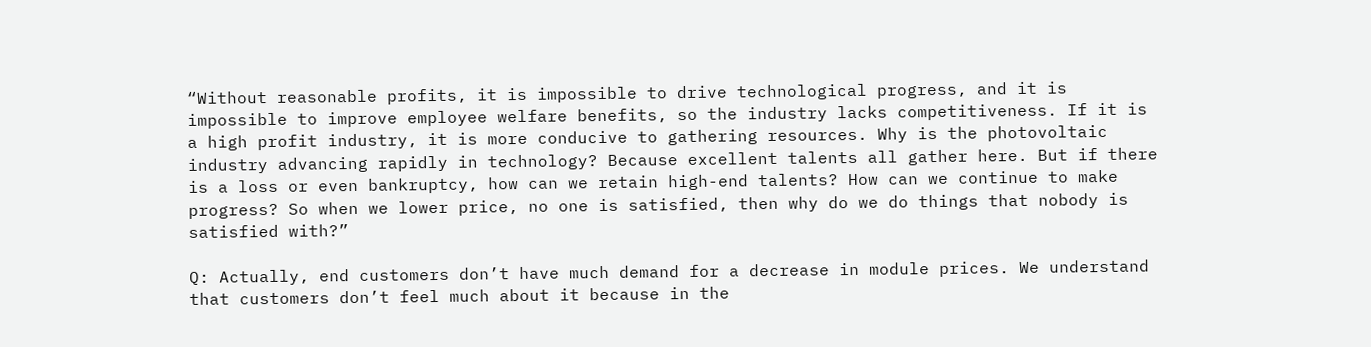“Without reasonable profits, it is impossible to drive technological progress, and it is impossible to improve employee welfare benefits, so the industry lacks competitiveness. If it is a high profit industry, it is more conducive to gathering resources. Why is the photovoltaic industry advancing rapidly in technology? Because excellent talents all gather here. But if there is a loss or even bankruptcy, how can we retain high-end talents? How can we continue to make progress? So when we lower price, no one is satisfied, then why do we do things that nobody is satisfied with?”

Q: Actually, end customers don’t have much demand for a decrease in module prices. We understand that customers don’t feel much about it because in the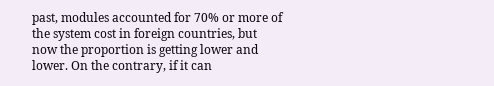past, modules accounted for 70% or more of the system cost in foreign countries, but now the proportion is getting lower and lower. On the contrary, if it can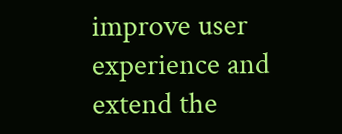improve user experience and extend the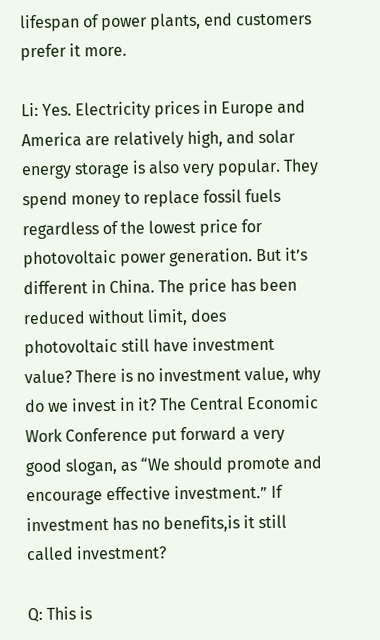lifespan of power plants, end customers prefer it more.

Li: Yes. Electricity prices in Europe and America are relatively high, and solar energy storage is also very popular. They spend money to replace fossil fuels regardless of the lowest price for photovoltaic power generation. But it’s different in China. The price has been reduced without limit, does photovoltaic still have investment value? There is no investment value, why do we invest in it? The Central Economic Work Conference put forward a very good slogan, as “We should promote and encourage effective investment.” If investment has no benefits,is it still called investment?

Q: This is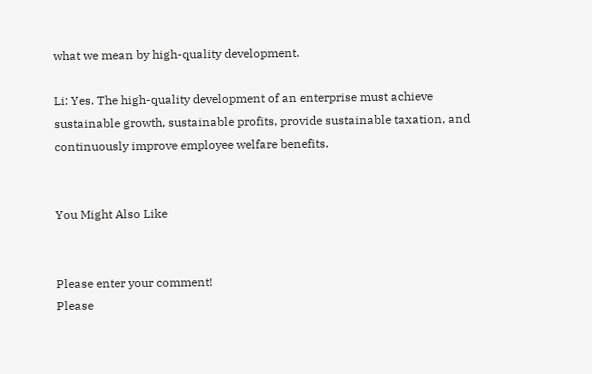what we mean by high-quality development.

Li: Yes. The high-quality development of an enterprise must achieve sustainable growth, sustainable profits, provide sustainable taxation, and continuously improve employee welfare benefits.


You Might Also Like


Please enter your comment!
Please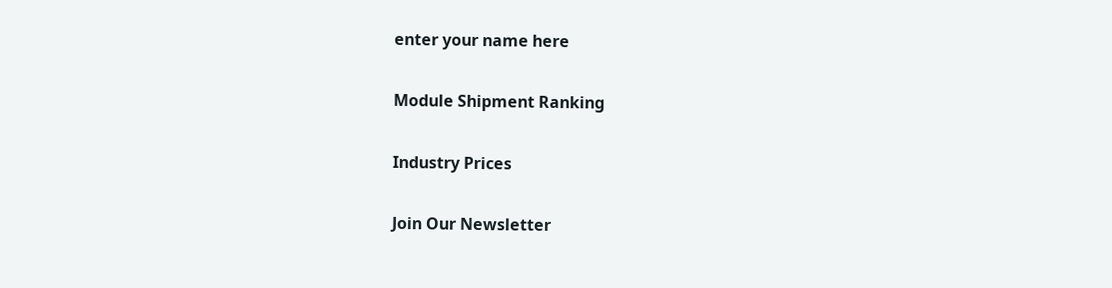enter your name here

Module Shipment Ranking

Industry Prices

Join Our Newsletter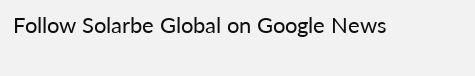Follow Solarbe Global on Google News